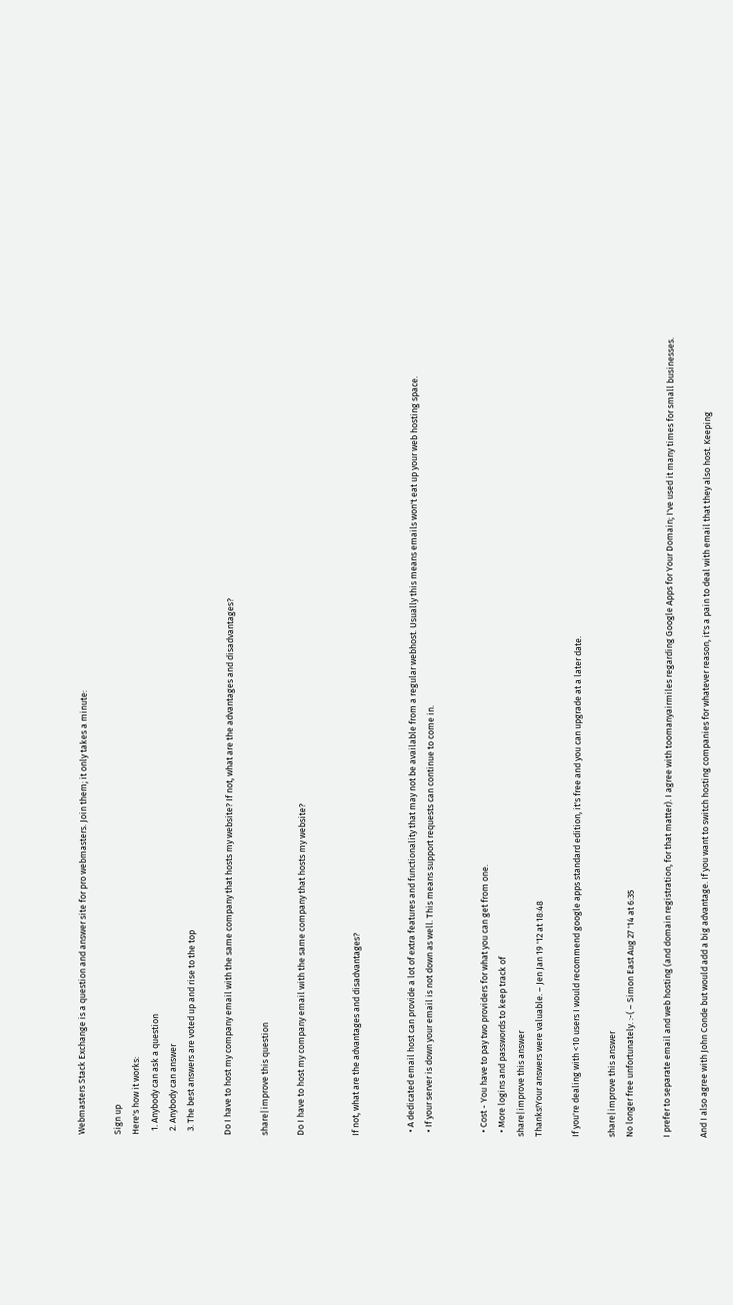Webmasters Stack Exchange is a question and answer site for pro webmasters. Join them; it only takes a minute:

Sign up
Here's how it works:
  1. Anybody can ask a question
  2. Anybody can answer
  3. The best answers are voted up and rise to the top

Do I have to host my company email with the same company that hosts my website? If not, what are the advantages and disadvantages?

share|improve this question

Do I have to host my company email with the same company that hosts my website?


If not, what are the advantages and disadvantages?


  • A dedicated email host can provide a lot of extra features and functionality that may not be available from a regular webhost. Usually this means emails won't eat up your web hosting space.
  • If your server is down your email is not down as well. This means support requests can continue to come in.


  • Cost - You have to pay two providers for what you can get from one.
  • More logins and passwords to keep track of
share|improve this answer
Thanks!Your answers were valuable. – Jen Jan 19 '12 at 18:48

If you're dealing with <10 users I would recommend google apps standard edition, it's free and you can upgrade at a later date.

share|improve this answer
No longer free unfortunately. :-( – Simon East Aug 27 '14 at 6:35

I prefer to separate email and web hosting (and domain registration, for that matter). I agree with toomanyairmiles regarding Google Apps for Your Domain; I've used it many times for small businesses.

And I also agree with John Conde but would add a big advantage. If you want to switch hosting companies for whatever reason, it's a pain to deal with email that they also host. Keeping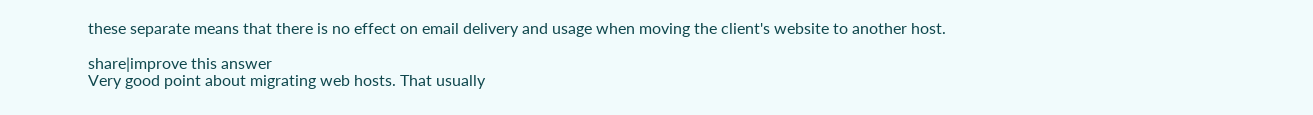these separate means that there is no effect on email delivery and usage when moving the client's website to another host.

share|improve this answer
Very good point about migrating web hosts. That usually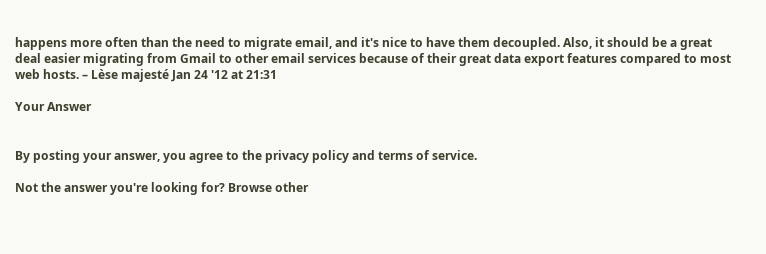happens more often than the need to migrate email, and it's nice to have them decoupled. Also, it should be a great deal easier migrating from Gmail to other email services because of their great data export features compared to most web hosts. – Lèse majesté Jan 24 '12 at 21:31

Your Answer


By posting your answer, you agree to the privacy policy and terms of service.

Not the answer you're looking for? Browse other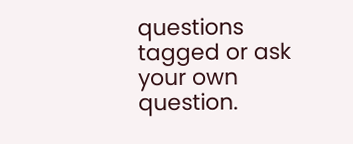questions tagged or ask your own question.